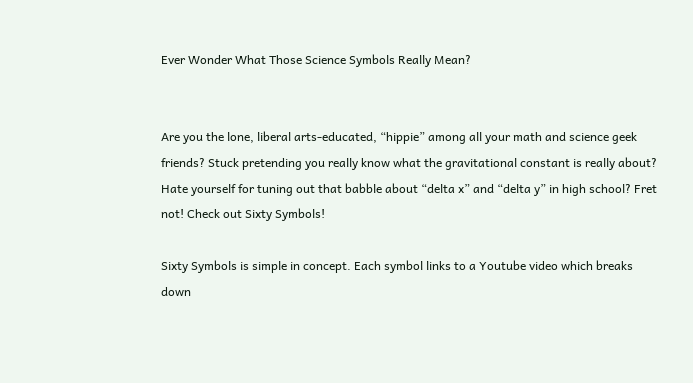Ever Wonder What Those Science Symbols Really Mean?


Are you the lone, liberal arts-educated, “hippie” among all your math and science geek friends? Stuck pretending you really know what the gravitational constant is really about? Hate yourself for tuning out that babble about “delta x” and “delta y” in high school? Fret not! Check out Sixty Symbols!

Sixty Symbols is simple in concept. Each symbol links to a Youtube video which breaks down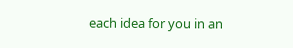each idea for you in an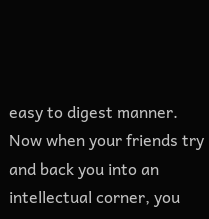easy to digest manner. Now when your friends try and back you into an intellectual corner, you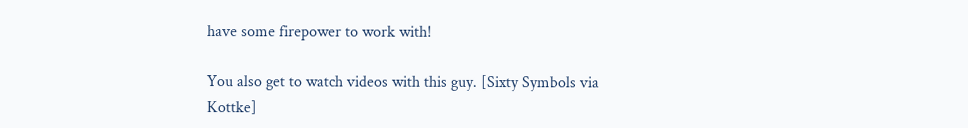have some firepower to work with!

You also get to watch videos with this guy. [Sixty Symbols via Kottke]